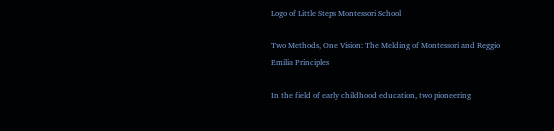Logo of Little Steps Montessori School

Two Methods, One Vision: The Melding of Montessori and Reggio Emilia Principles

In the field of early childhood education, two pioneering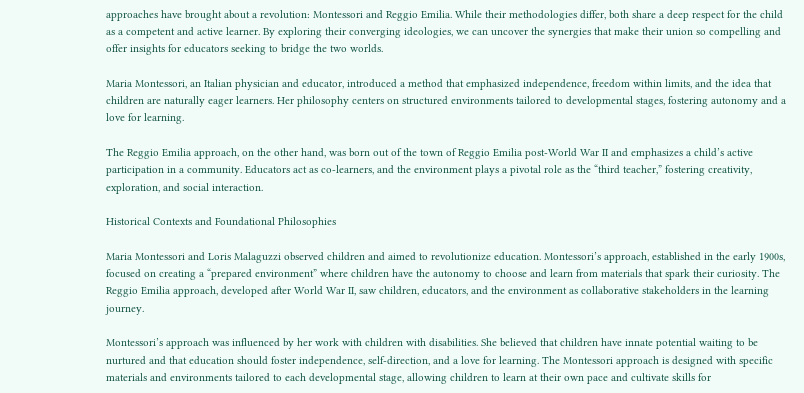approaches have brought about a revolution: Montessori and Reggio Emilia. While their methodologies differ, both share a deep respect for the child as a competent and active learner. By exploring their converging ideologies, we can uncover the synergies that make their union so compelling and offer insights for educators seeking to bridge the two worlds.

Maria Montessori, an Italian physician and educator, introduced a method that emphasized independence, freedom within limits, and the idea that children are naturally eager learners. Her philosophy centers on structured environments tailored to developmental stages, fostering autonomy and a love for learning.

The Reggio Emilia approach, on the other hand, was born out of the town of Reggio Emilia post-World War II and emphasizes a child’s active participation in a community. Educators act as co-learners, and the environment plays a pivotal role as the “third teacher,” fostering creativity, exploration, and social interaction.

Historical Contexts and Foundational Philosophies

Maria Montessori and Loris Malaguzzi observed children and aimed to revolutionize education. Montessori’s approach, established in the early 1900s, focused on creating a “prepared environment” where children have the autonomy to choose and learn from materials that spark their curiosity. The Reggio Emilia approach, developed after World War II, saw children, educators, and the environment as collaborative stakeholders in the learning journey.

Montessori’s approach was influenced by her work with children with disabilities. She believed that children have innate potential waiting to be nurtured and that education should foster independence, self-direction, and a love for learning. The Montessori approach is designed with specific materials and environments tailored to each developmental stage, allowing children to learn at their own pace and cultivate skills for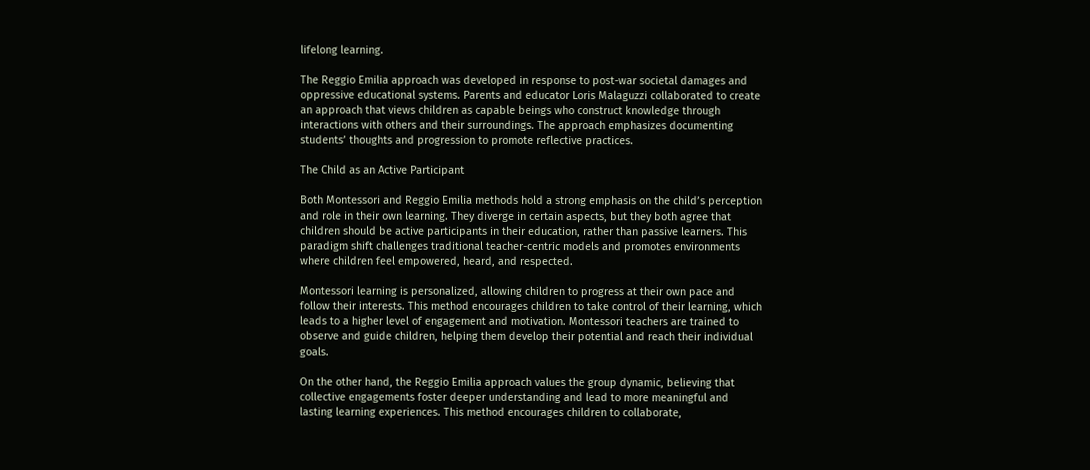lifelong learning.

The Reggio Emilia approach was developed in response to post-war societal damages and oppressive educational systems. Parents and educator Loris Malaguzzi collaborated to create an approach that views children as capable beings who construct knowledge through interactions with others and their surroundings. The approach emphasizes documenting students’ thoughts and progression to promote reflective practices.

The Child as an Active Participant

Both Montessori and Reggio Emilia methods hold a strong emphasis on the child’s perception and role in their own learning. They diverge in certain aspects, but they both agree that children should be active participants in their education, rather than passive learners. This paradigm shift challenges traditional teacher-centric models and promotes environments where children feel empowered, heard, and respected.

Montessori learning is personalized, allowing children to progress at their own pace and follow their interests. This method encourages children to take control of their learning, which leads to a higher level of engagement and motivation. Montessori teachers are trained to observe and guide children, helping them develop their potential and reach their individual goals.

On the other hand, the Reggio Emilia approach values the group dynamic, believing that collective engagements foster deeper understanding and lead to more meaningful and lasting learning experiences. This method encourages children to collaborate,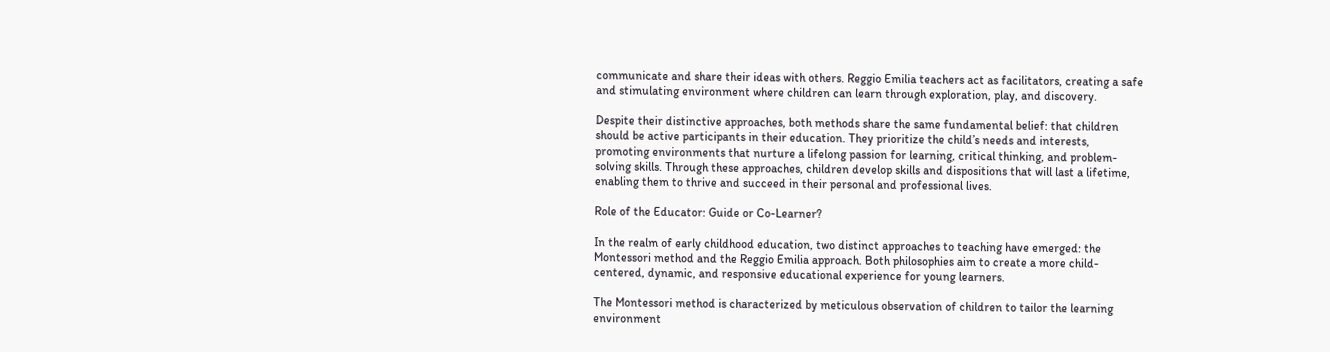communicate and share their ideas with others. Reggio Emilia teachers act as facilitators, creating a safe and stimulating environment where children can learn through exploration, play, and discovery.

Despite their distinctive approaches, both methods share the same fundamental belief: that children should be active participants in their education. They prioritize the child’s needs and interests, promoting environments that nurture a lifelong passion for learning, critical thinking, and problem-solving skills. Through these approaches, children develop skills and dispositions that will last a lifetime, enabling them to thrive and succeed in their personal and professional lives.

Role of the Educator: Guide or Co-Learner?

In the realm of early childhood education, two distinct approaches to teaching have emerged: the Montessori method and the Reggio Emilia approach. Both philosophies aim to create a more child-centered, dynamic, and responsive educational experience for young learners.

The Montessori method is characterized by meticulous observation of children to tailor the learning environment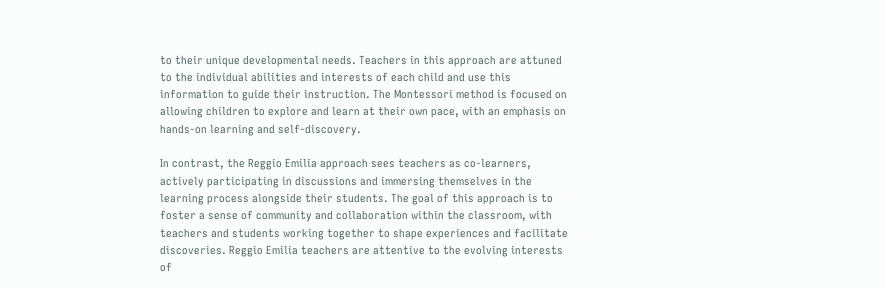to their unique developmental needs. Teachers in this approach are attuned to the individual abilities and interests of each child and use this information to guide their instruction. The Montessori method is focused on allowing children to explore and learn at their own pace, with an emphasis on hands-on learning and self-discovery.

In contrast, the Reggio Emilia approach sees teachers as co-learners, actively participating in discussions and immersing themselves in the learning process alongside their students. The goal of this approach is to foster a sense of community and collaboration within the classroom, with teachers and students working together to shape experiences and facilitate discoveries. Reggio Emilia teachers are attentive to the evolving interests of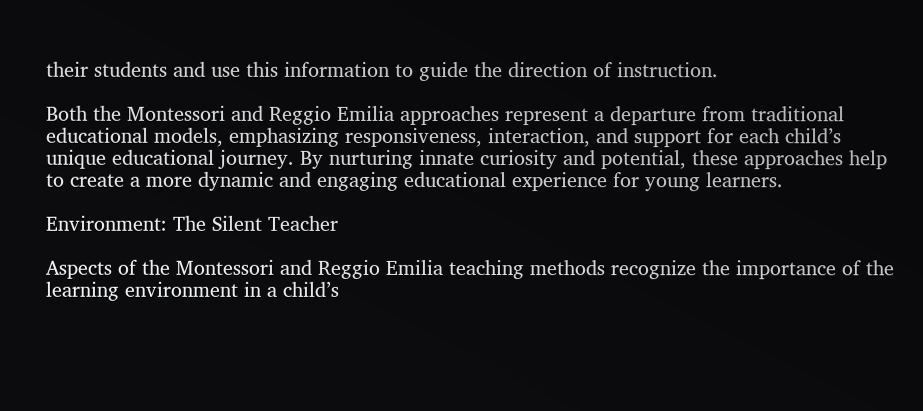their students and use this information to guide the direction of instruction.

Both the Montessori and Reggio Emilia approaches represent a departure from traditional educational models, emphasizing responsiveness, interaction, and support for each child’s unique educational journey. By nurturing innate curiosity and potential, these approaches help to create a more dynamic and engaging educational experience for young learners.

Environment: The Silent Teacher

Aspects of the Montessori and Reggio Emilia teaching methods recognize the importance of the learning environment in a child’s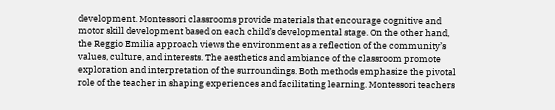development. Montessori classrooms provide materials that encourage cognitive and motor skill development based on each child’s developmental stage. On the other hand, the Reggio Emilia approach views the environment as a reflection of the community’s values, culture, and interests. The aesthetics and ambiance of the classroom promote exploration and interpretation of the surroundings. Both methods emphasize the pivotal role of the teacher in shaping experiences and facilitating learning. Montessori teachers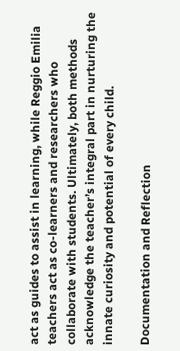act as guides to assist in learning, while Reggio Emilia teachers act as co-learners and researchers who collaborate with students. Ultimately, both methods acknowledge the teacher’s integral part in nurturing the innate curiosity and potential of every child.

Documentation and Reflection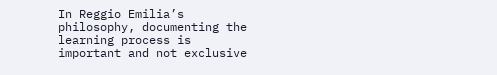In Reggio Emilia’s philosophy, documenting the learning process is important and not exclusive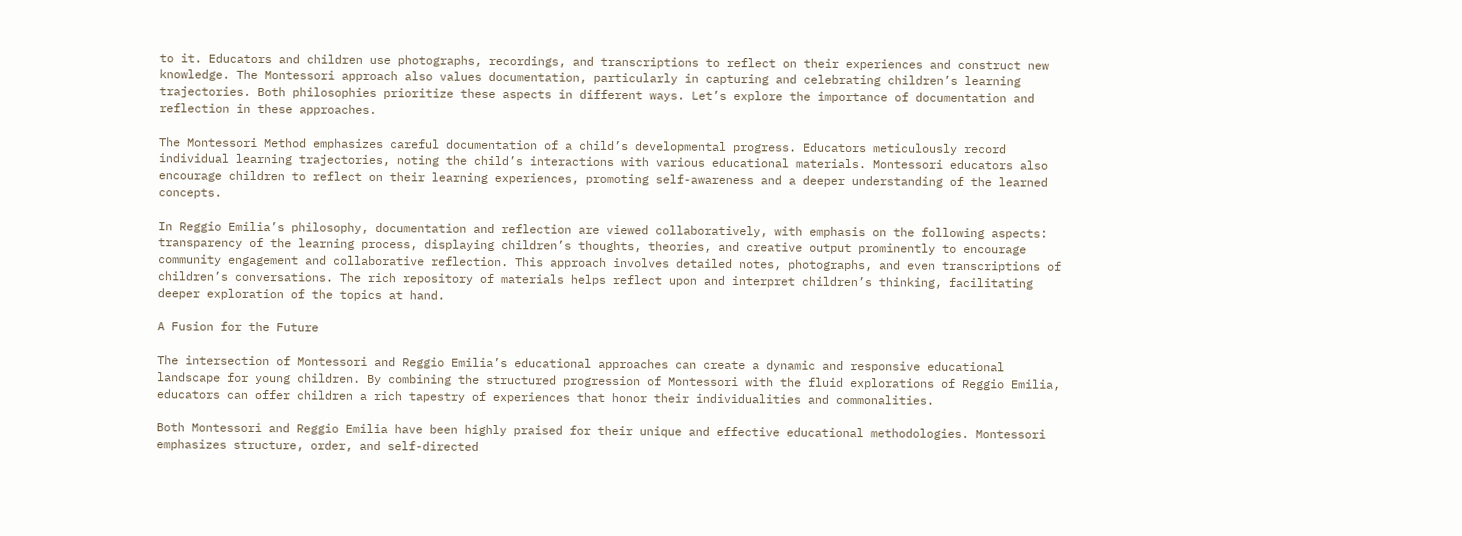to it. Educators and children use photographs, recordings, and transcriptions to reflect on their experiences and construct new knowledge. The Montessori approach also values documentation, particularly in capturing and celebrating children’s learning trajectories. Both philosophies prioritize these aspects in different ways. Let’s explore the importance of documentation and reflection in these approaches.

The Montessori Method emphasizes careful documentation of a child’s developmental progress. Educators meticulously record individual learning trajectories, noting the child’s interactions with various educational materials. Montessori educators also encourage children to reflect on their learning experiences, promoting self-awareness and a deeper understanding of the learned concepts.

In Reggio Emilia’s philosophy, documentation and reflection are viewed collaboratively, with emphasis on the following aspects: transparency of the learning process, displaying children’s thoughts, theories, and creative output prominently to encourage community engagement and collaborative reflection. This approach involves detailed notes, photographs, and even transcriptions of children’s conversations. The rich repository of materials helps reflect upon and interpret children’s thinking, facilitating deeper exploration of the topics at hand.

A Fusion for the Future

The intersection of Montessori and Reggio Emilia’s educational approaches can create a dynamic and responsive educational landscape for young children. By combining the structured progression of Montessori with the fluid explorations of Reggio Emilia, educators can offer children a rich tapestry of experiences that honor their individualities and commonalities.

Both Montessori and Reggio Emilia have been highly praised for their unique and effective educational methodologies. Montessori emphasizes structure, order, and self-directed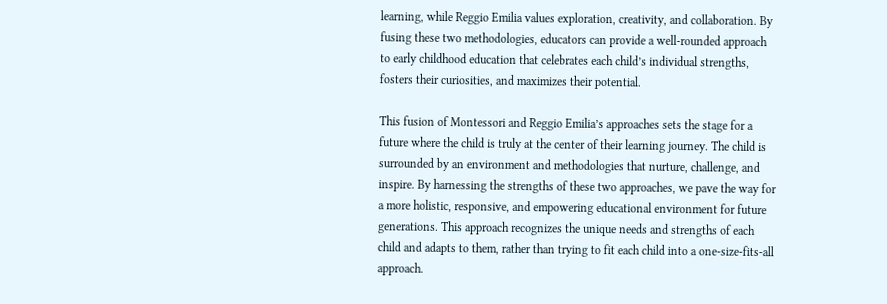learning, while Reggio Emilia values exploration, creativity, and collaboration. By fusing these two methodologies, educators can provide a well-rounded approach to early childhood education that celebrates each child’s individual strengths, fosters their curiosities, and maximizes their potential.

This fusion of Montessori and Reggio Emilia’s approaches sets the stage for a future where the child is truly at the center of their learning journey. The child is surrounded by an environment and methodologies that nurture, challenge, and inspire. By harnessing the strengths of these two approaches, we pave the way for a more holistic, responsive, and empowering educational environment for future generations. This approach recognizes the unique needs and strengths of each child and adapts to them, rather than trying to fit each child into a one-size-fits-all approach.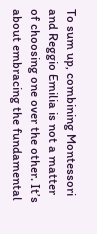To sum up, combining Montessori and Reggio Emilia is not a matter of choosing one over the other. It’s about embracing the fundamental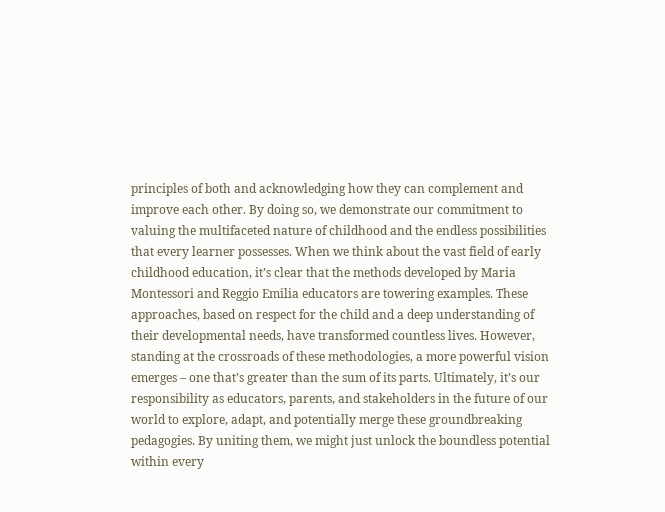principles of both and acknowledging how they can complement and improve each other. By doing so, we demonstrate our commitment to valuing the multifaceted nature of childhood and the endless possibilities that every learner possesses. When we think about the vast field of early childhood education, it’s clear that the methods developed by Maria Montessori and Reggio Emilia educators are towering examples. These approaches, based on respect for the child and a deep understanding of their developmental needs, have transformed countless lives. However, standing at the crossroads of these methodologies, a more powerful vision emerges – one that’s greater than the sum of its parts. Ultimately, it’s our responsibility as educators, parents, and stakeholders in the future of our world to explore, adapt, and potentially merge these groundbreaking pedagogies. By uniting them, we might just unlock the boundless potential within every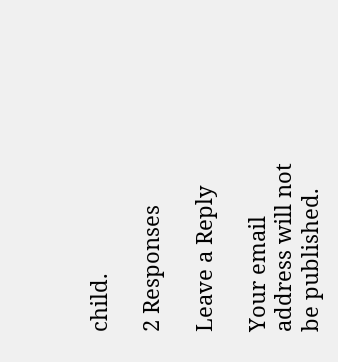child.

2 Responses

Leave a Reply

Your email address will not be published.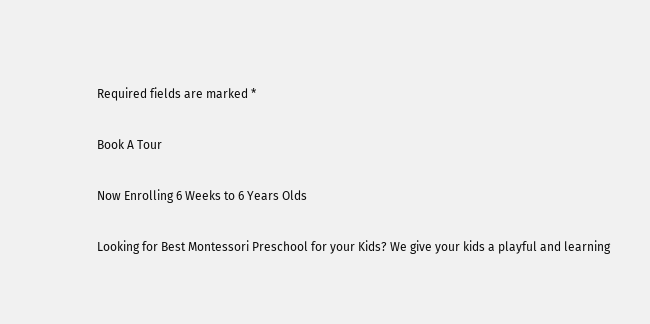Required fields are marked *

Book A Tour

Now Enrolling 6 Weeks to 6 Years Olds

Looking for Best Montessori Preschool for your Kids? We give your kids a playful and learning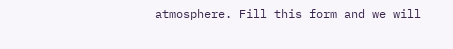atmosphere. Fill this form and we will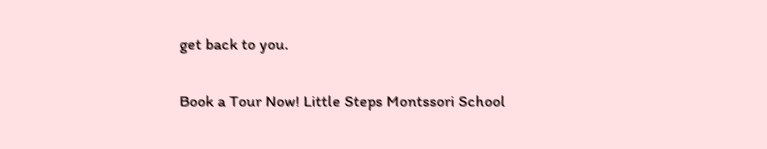get back to you.

Book a Tour Now! Little Steps Montssori School